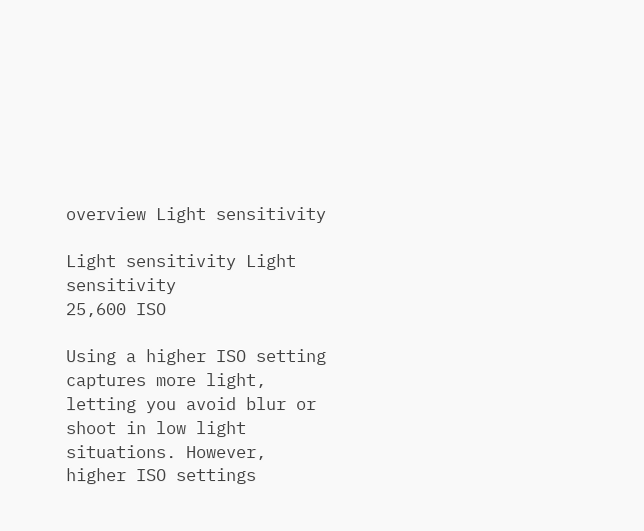overview Light sensitivity

Light sensitivity Light sensitivity
25,600 ISO

Using a higher ISO setting captures more light, letting you avoid blur or shoot in low light situations. However, higher ISO settings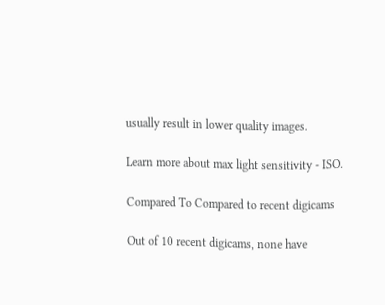usually result in lower quality images.

Learn more about max light sensitivity - ISO.

Compared To Compared to recent digicams

Out of 10 recent digicams, none have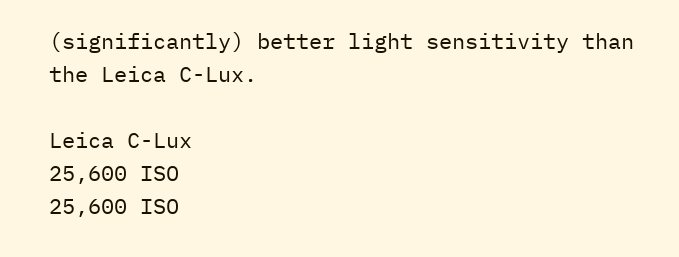(significantly) better light sensitivity than the Leica C-Lux.

Leica C-Lux
25,600 ISO
25,600 ISO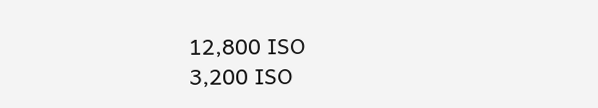12,800 ISO
3,200 ISO